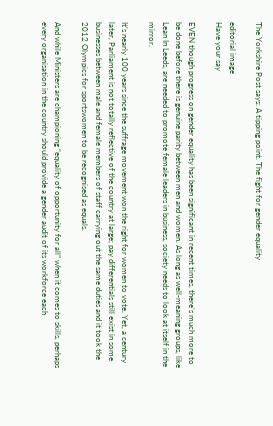The Yorkshire Post says: A tipping point. The fight for gender equality

editorial image
Have your say

EVEN though progress on gender equality has been significant in recent times, there’s much more to be done before there is genuine parity between men and women. As long as well-meaning groups, like Lean In Leeds, are needed to promote female leaders in business, society needs to look at itself in the mirror.

It’s nearly 100 years since the suffrage movement won the right for women to vote. Yet, a century later, Parliament is not totally reflective of the country at large; pay differentials still exist in some businesses between male and female members of staff carrying out the same duties and it took the 2012 Olympics for sportswomen to be recognised as equals.

And while Ministers are championing “equality of opportunity for all” when it comes to skills, perhaps every organisation in the country should provide a gender audit of its workforce each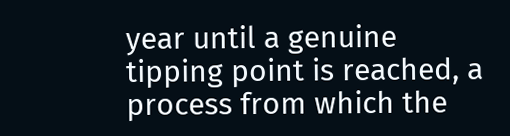year until a genuine tipping point is reached, a process from which the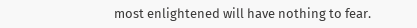most enlightened will have nothing to fear.